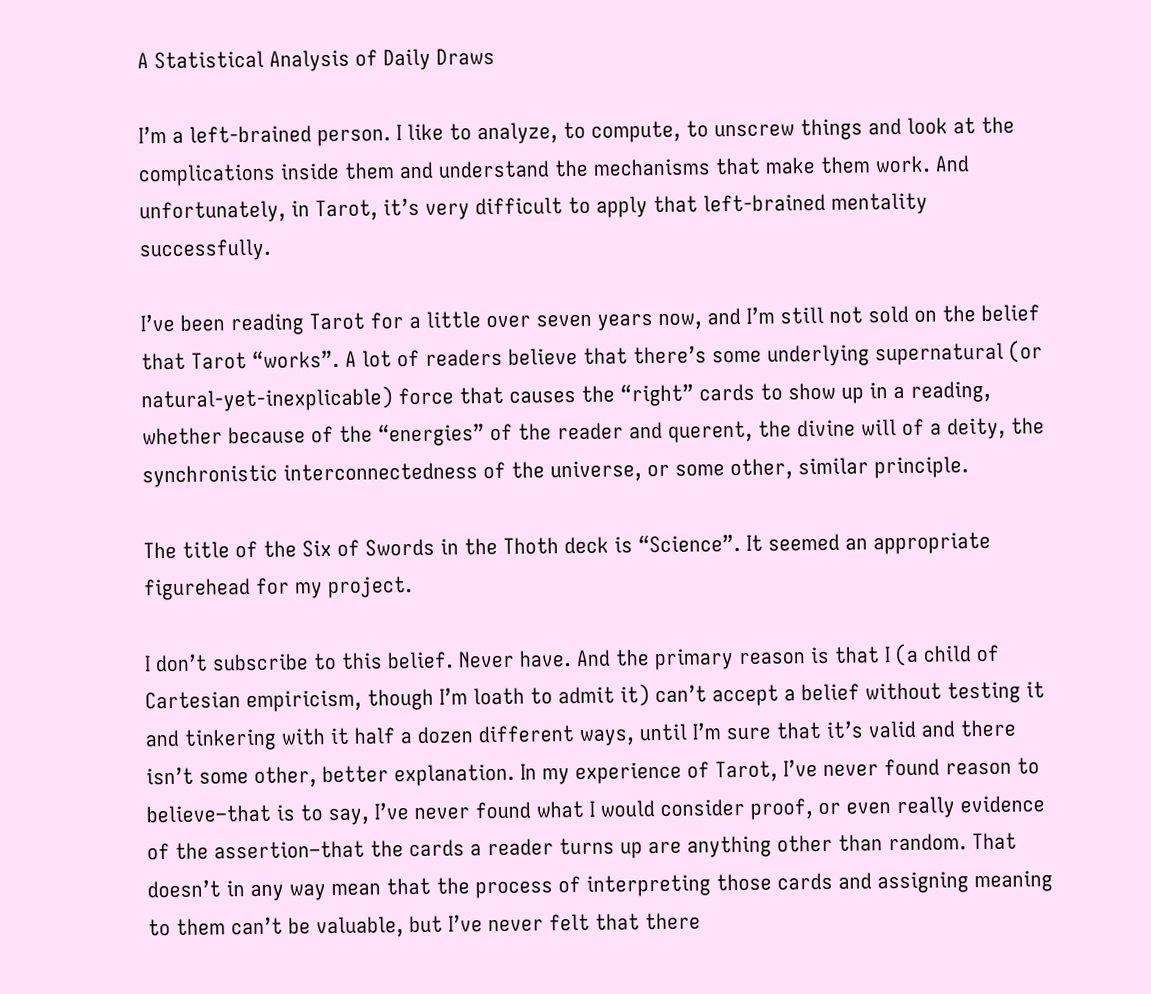A Statistical Analysis of Daily Draws

I’m a left-brained person. I like to analyze, to compute, to unscrew things and look at the complications inside them and understand the mechanisms that make them work. And unfortunately, in Tarot, it’s very difficult to apply that left-brained mentality successfully.

I’ve been reading Tarot for a little over seven years now, and I’m still not sold on the belief that Tarot “works”. A lot of readers believe that there’s some underlying supernatural (or natural-yet-inexplicable) force that causes the “right” cards to show up in a reading, whether because of the “energies” of the reader and querent, the divine will of a deity, the synchronistic interconnectedness of the universe, or some other, similar principle.

The title of the Six of Swords in the Thoth deck is “Science”. It seemed an appropriate figurehead for my project.

I don’t subscribe to this belief. Never have. And the primary reason is that I (a child of Cartesian empiricism, though I’m loath to admit it) can’t accept a belief without testing it and tinkering with it half a dozen different ways, until I’m sure that it’s valid and there isn’t some other, better explanation. In my experience of Tarot, I’ve never found reason to believe–that is to say, I’ve never found what I would consider proof, or even really evidence of the assertion–that the cards a reader turns up are anything other than random. That doesn’t in any way mean that the process of interpreting those cards and assigning meaning to them can’t be valuable, but I’ve never felt that there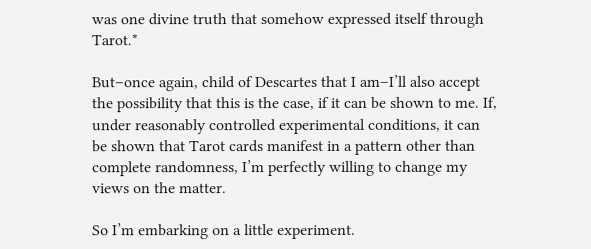was one divine truth that somehow expressed itself through Tarot.*

But–once again, child of Descartes that I am–I’ll also accept the possibility that this is the case, if it can be shown to me. If, under reasonably controlled experimental conditions, it can be shown that Tarot cards manifest in a pattern other than complete randomness, I’m perfectly willing to change my views on the matter.

So I’m embarking on a little experiment.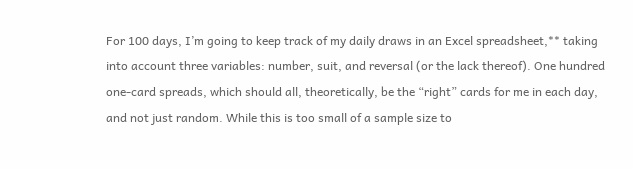For 100 days, I’m going to keep track of my daily draws in an Excel spreadsheet,** taking into account three variables: number, suit, and reversal (or the lack thereof). One hundred one-card spreads, which should all, theoretically, be the “right” cards for me in each day, and not just random. While this is too small of a sample size to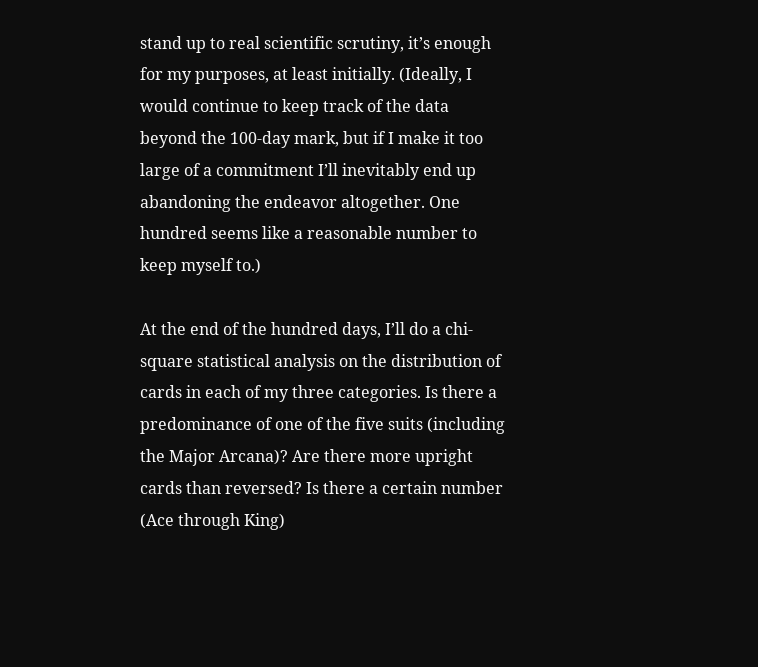stand up to real scientific scrutiny, it’s enough for my purposes, at least initially. (Ideally, I would continue to keep track of the data beyond the 100-day mark, but if I make it too large of a commitment I’ll inevitably end up abandoning the endeavor altogether. One hundred seems like a reasonable number to keep myself to.)

At the end of the hundred days, I’ll do a chi-square statistical analysis on the distribution of cards in each of my three categories. Is there a predominance of one of the five suits (including the Major Arcana)? Are there more upright cards than reversed? Is there a certain number (Ace through King)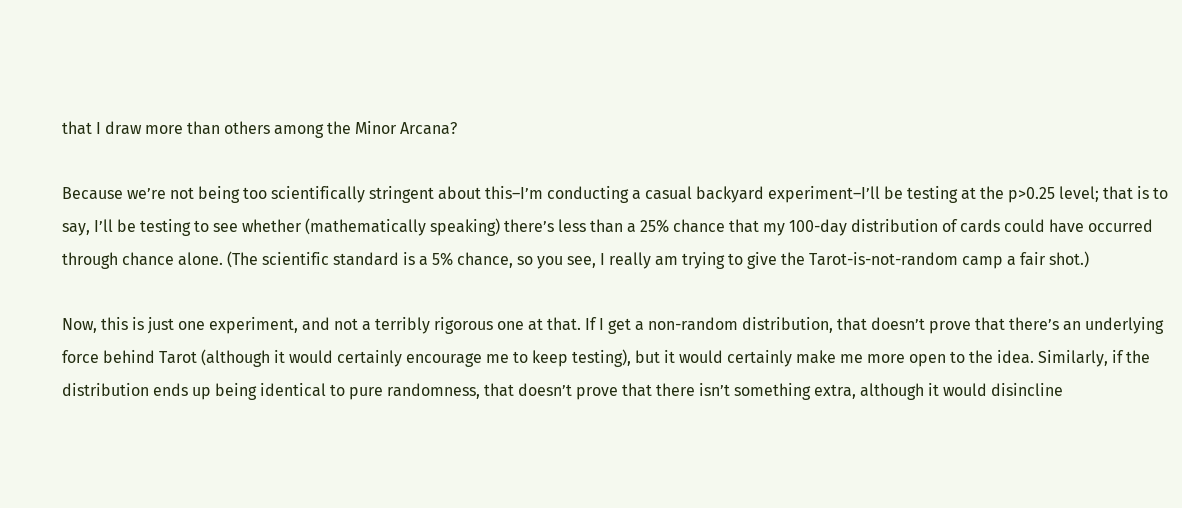that I draw more than others among the Minor Arcana?

Because we’re not being too scientifically stringent about this–I’m conducting a casual backyard experiment–I’ll be testing at the p>0.25 level; that is to say, I’ll be testing to see whether (mathematically speaking) there’s less than a 25% chance that my 100-day distribution of cards could have occurred through chance alone. (The scientific standard is a 5% chance, so you see, I really am trying to give the Tarot-is-not-random camp a fair shot.)

Now, this is just one experiment, and not a terribly rigorous one at that. If I get a non-random distribution, that doesn’t prove that there’s an underlying force behind Tarot (although it would certainly encourage me to keep testing), but it would certainly make me more open to the idea. Similarly, if the distribution ends up being identical to pure randomness, that doesn’t prove that there isn’t something extra, although it would disincline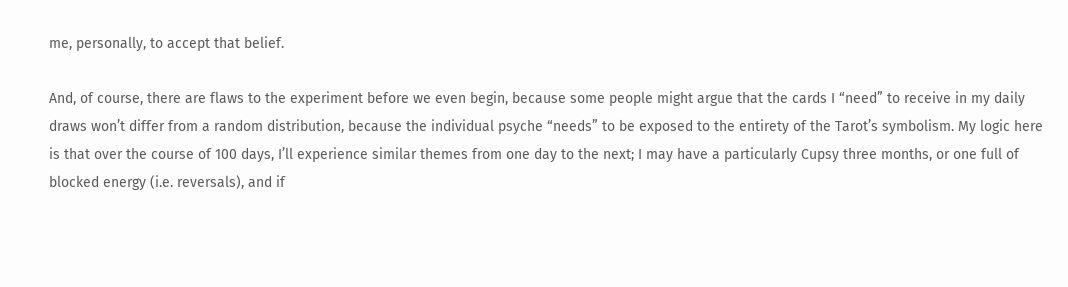me, personally, to accept that belief.

And, of course, there are flaws to the experiment before we even begin, because some people might argue that the cards I “need” to receive in my daily draws won’t differ from a random distribution, because the individual psyche “needs” to be exposed to the entirety of the Tarot’s symbolism. My logic here is that over the course of 100 days, I’ll experience similar themes from one day to the next; I may have a particularly Cupsy three months, or one full of blocked energy (i.e. reversals), and if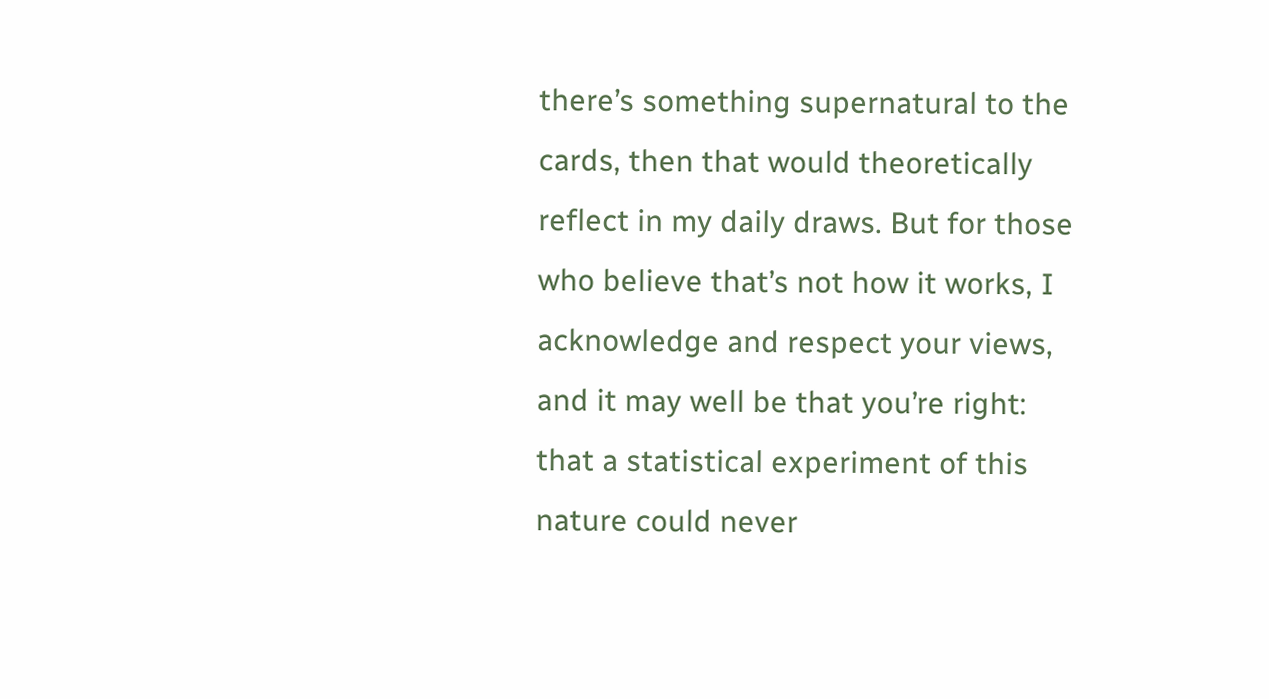there’s something supernatural to the cards, then that would theoretically reflect in my daily draws. But for those who believe that’s not how it works, I acknowledge and respect your views, and it may well be that you’re right: that a statistical experiment of this nature could never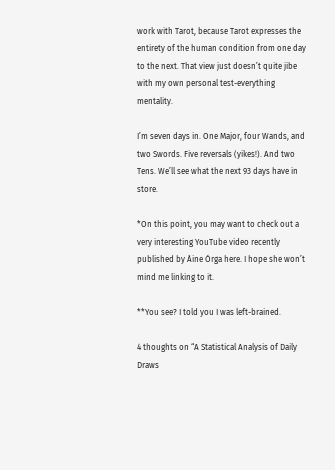work with Tarot, because Tarot expresses the entirety of the human condition from one day to the next. That view just doesn’t quite jibe with my own personal test-everything mentality.

I’m seven days in. One Major, four Wands, and two Swords. Five reversals (yikes!). And two Tens. We’ll see what the next 93 days have in store.

*On this point, you may want to check out a very interesting YouTube video recently published by Áine Órga here. I hope she won’t mind me linking to it.

**You see? I told you I was left-brained.

4 thoughts on “A Statistical Analysis of Daily Draws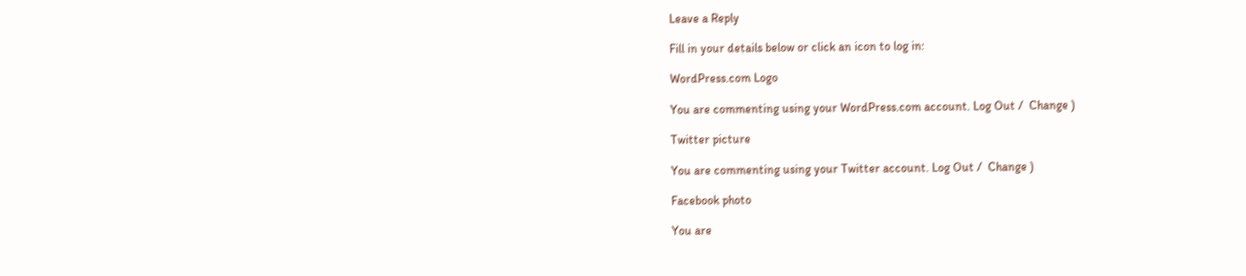Leave a Reply

Fill in your details below or click an icon to log in:

WordPress.com Logo

You are commenting using your WordPress.com account. Log Out /  Change )

Twitter picture

You are commenting using your Twitter account. Log Out /  Change )

Facebook photo

You are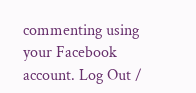commenting using your Facebook account. Log Out /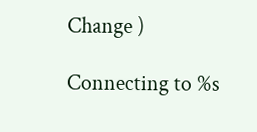Change )

Connecting to %s